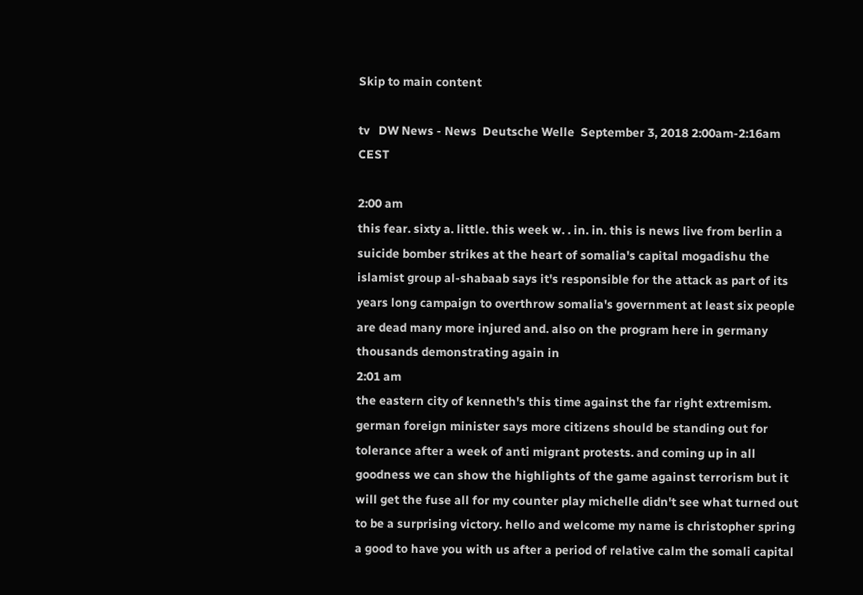Skip to main content

tv   DW News - News  Deutsche Welle  September 3, 2018 2:00am-2:16am CEST

2:00 am
this fear. sixty a. little. this week w. . in. in. this is news live from berlin a suicide bomber strikes at the heart of somalia's capital mogadishu the islamist group al-shabaab says it's responsible for the attack as part of its years long campaign to overthrow somalia's government at least six people are dead many more injured and. also on the program here in germany thousands demonstrating again in
2:01 am
the eastern city of kenneth's this time against the far right extremism. german foreign minister says more citizens should be standing out for tolerance after a week of anti migrant protests. and coming up in all goodness we can show the highlights of the game against terrorism but it will get the fuse all for my counter play michelle didn't see what turned out to be a surprising victory. hello and welcome my name is christopher spring a good to have you with us after a period of relative calm the somali capital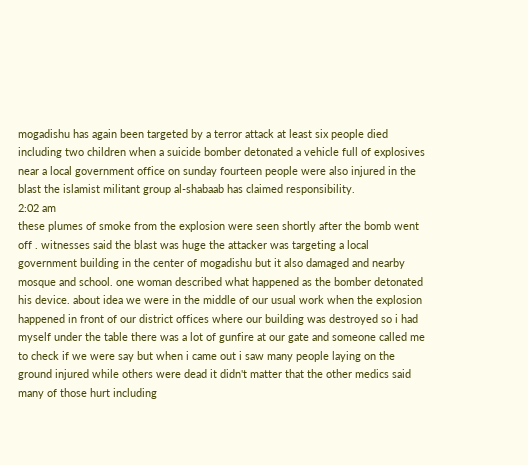mogadishu has again been targeted by a terror attack at least six people died including two children when a suicide bomber detonated a vehicle full of explosives near a local government office on sunday fourteen people were also injured in the blast the islamist militant group al-shabaab has claimed responsibility.
2:02 am
these plumes of smoke from the explosion were seen shortly after the bomb went off . witnesses said the blast was huge the attacker was targeting a local government building in the center of mogadishu but it also damaged and nearby mosque and school. one woman described what happened as the bomber detonated his device. about idea we were in the middle of our usual work when the explosion happened in front of our district offices where our building was destroyed so i had myself under the table there was a lot of gunfire at our gate and someone called me to check if we were say but when i came out i saw many people laying on the ground injured while others were dead it didn't matter that the other medics said many of those hurt including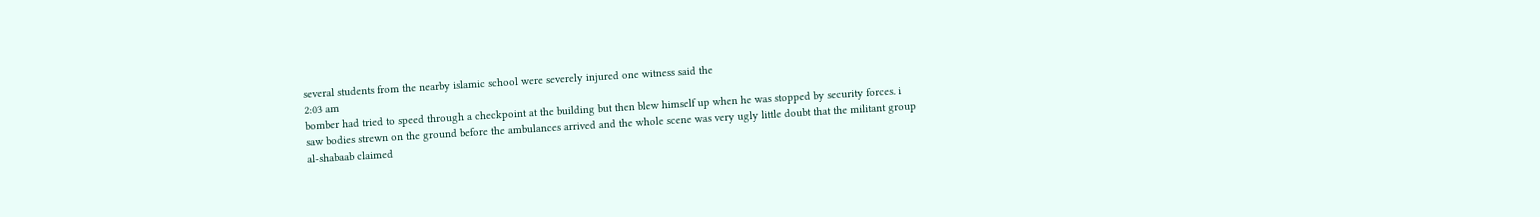several students from the nearby islamic school were severely injured one witness said the
2:03 am
bomber had tried to speed through a checkpoint at the building but then blew himself up when he was stopped by security forces. i saw bodies strewn on the ground before the ambulances arrived and the whole scene was very ugly little doubt that the militant group al-shabaab claimed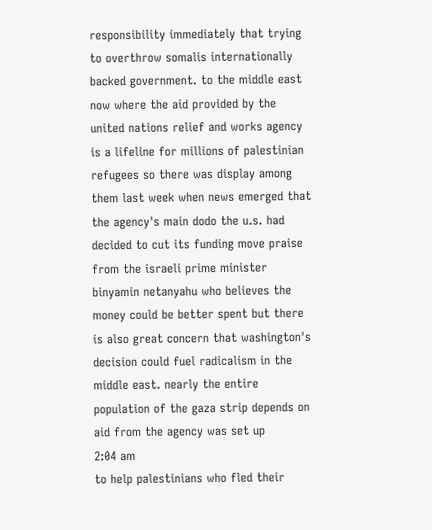responsibility immediately that trying to overthrow somalis internationally backed government. to the middle east now where the aid provided by the united nations relief and works agency is a lifeline for millions of palestinian refugees so there was display among them last week when news emerged that the agency's main dodo the u.s. had decided to cut its funding move praise from the israeli prime minister binyamin netanyahu who believes the money could be better spent but there is also great concern that washington's decision could fuel radicalism in the middle east. nearly the entire population of the gaza strip depends on aid from the agency was set up
2:04 am
to help palestinians who fled their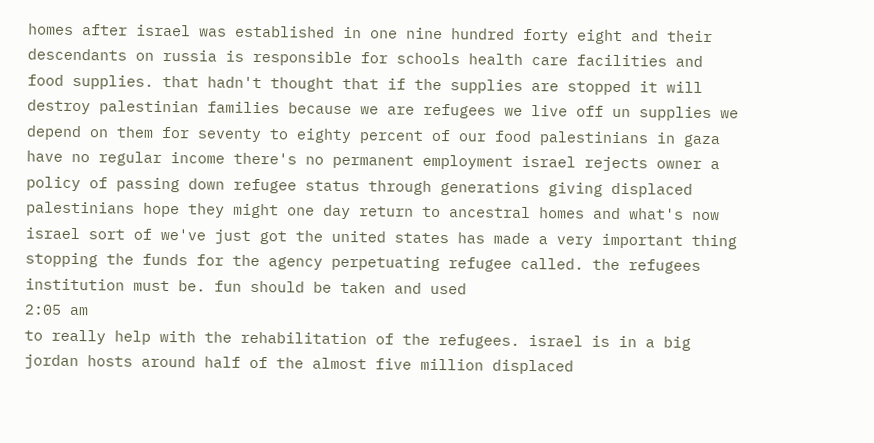homes after israel was established in one nine hundred forty eight and their descendants on russia is responsible for schools health care facilities and food supplies. that hadn't thought that if the supplies are stopped it will destroy palestinian families because we are refugees we live off un supplies we depend on them for seventy to eighty percent of our food palestinians in gaza have no regular income there's no permanent employment israel rejects owner a policy of passing down refugee status through generations giving displaced palestinians hope they might one day return to ancestral homes and what's now israel sort of we've just got the united states has made a very important thing stopping the funds for the agency perpetuating refugee called. the refugees institution must be. fun should be taken and used
2:05 am
to really help with the rehabilitation of the refugees. israel is in a big jordan hosts around half of the almost five million displaced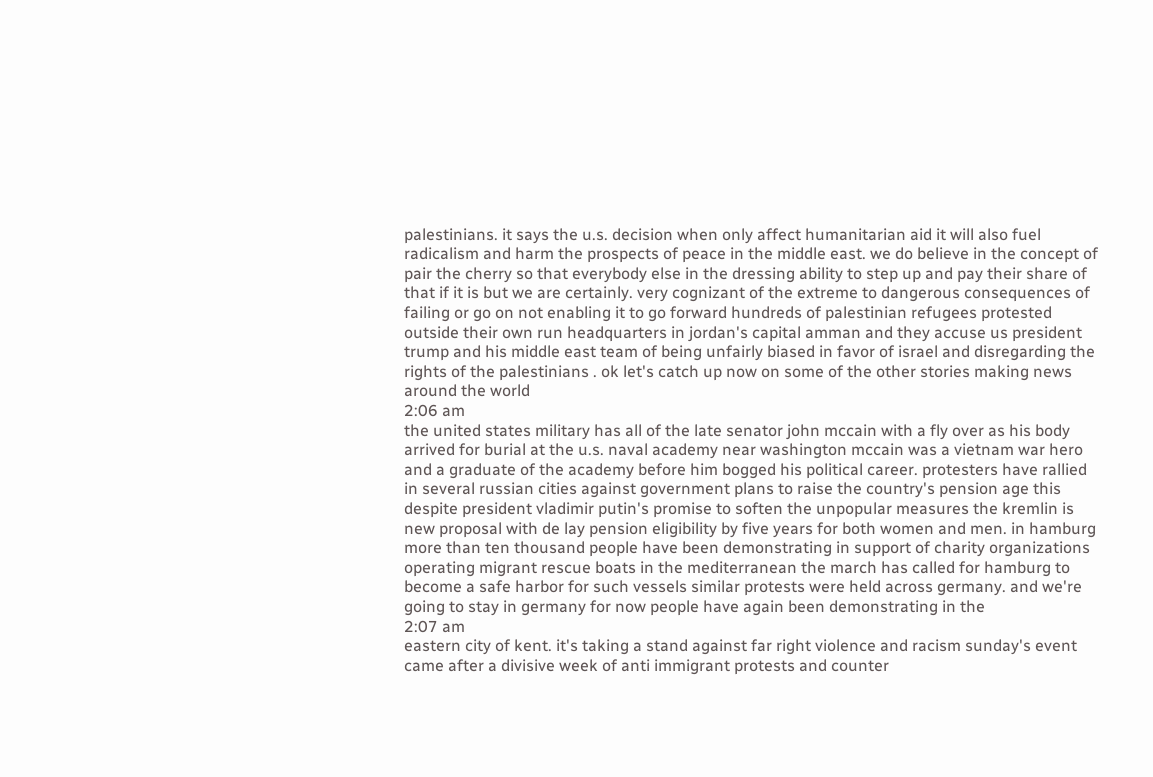palestinians. it says the u.s. decision when only affect humanitarian aid it will also fuel radicalism and harm the prospects of peace in the middle east. we do believe in the concept of pair the cherry so that everybody else in the dressing ability to step up and pay their share of that if it is but we are certainly. very cognizant of the extreme to dangerous consequences of failing or go on not enabling it to go forward hundreds of palestinian refugees protested outside their own run headquarters in jordan's capital amman and they accuse us president trump and his middle east team of being unfairly biased in favor of israel and disregarding the rights of the palestinians . ok let's catch up now on some of the other stories making news around the world
2:06 am
the united states military has all of the late senator john mccain with a fly over as his body arrived for burial at the u.s. naval academy near washington mccain was a vietnam war hero and a graduate of the academy before him bogged his political career. protesters have rallied in several russian cities against government plans to raise the country's pension age this despite president vladimir putin's promise to soften the unpopular measures the kremlin is new proposal with de lay pension eligibility by five years for both women and men. in hamburg more than ten thousand people have been demonstrating in support of charity organizations operating migrant rescue boats in the mediterranean the march has called for hamburg to become a safe harbor for such vessels similar protests were held across germany. and we're going to stay in germany for now people have again been demonstrating in the
2:07 am
eastern city of kent. it's taking a stand against far right violence and racism sunday's event came after a divisive week of anti immigrant protests and counter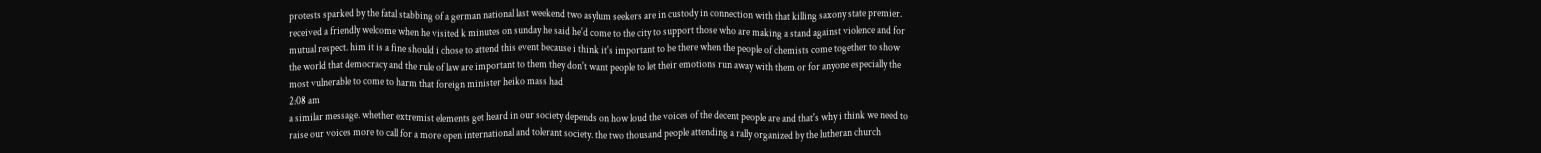protests sparked by the fatal stabbing of a german national last weekend two asylum seekers are in custody in connection with that killing saxony state premier. received a friendly welcome when he visited k minutes on sunday he said he'd come to the city to support those who are making a stand against violence and for mutual respect. him it is a fine should i chose to attend this event because i think it's important to be there when the people of chemists come together to show the world that democracy and the rule of law are important to them they don't want people to let their emotions run away with them or for anyone especially the most vulnerable to come to harm that foreign minister heiko mass had
2:08 am
a similar message. whether extremist elements get heard in our society depends on how loud the voices of the decent people are and that's why i think we need to raise our voices more to call for a more open international and tolerant society. the two thousand people attending a rally organized by the lutheran church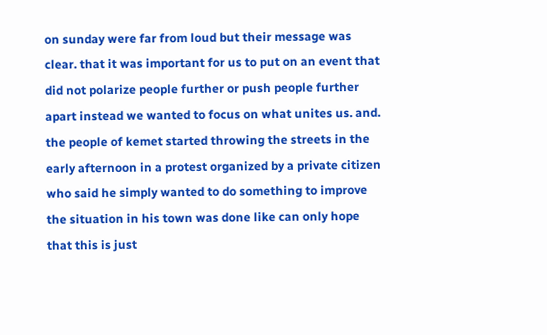on sunday were far from loud but their message was clear. that it was important for us to put on an event that did not polarize people further or push people further apart instead we wanted to focus on what unites us. and. the people of kemet started throwing the streets in the early afternoon in a protest organized by a private citizen who said he simply wanted to do something to improve the situation in his town was done like can only hope that this is just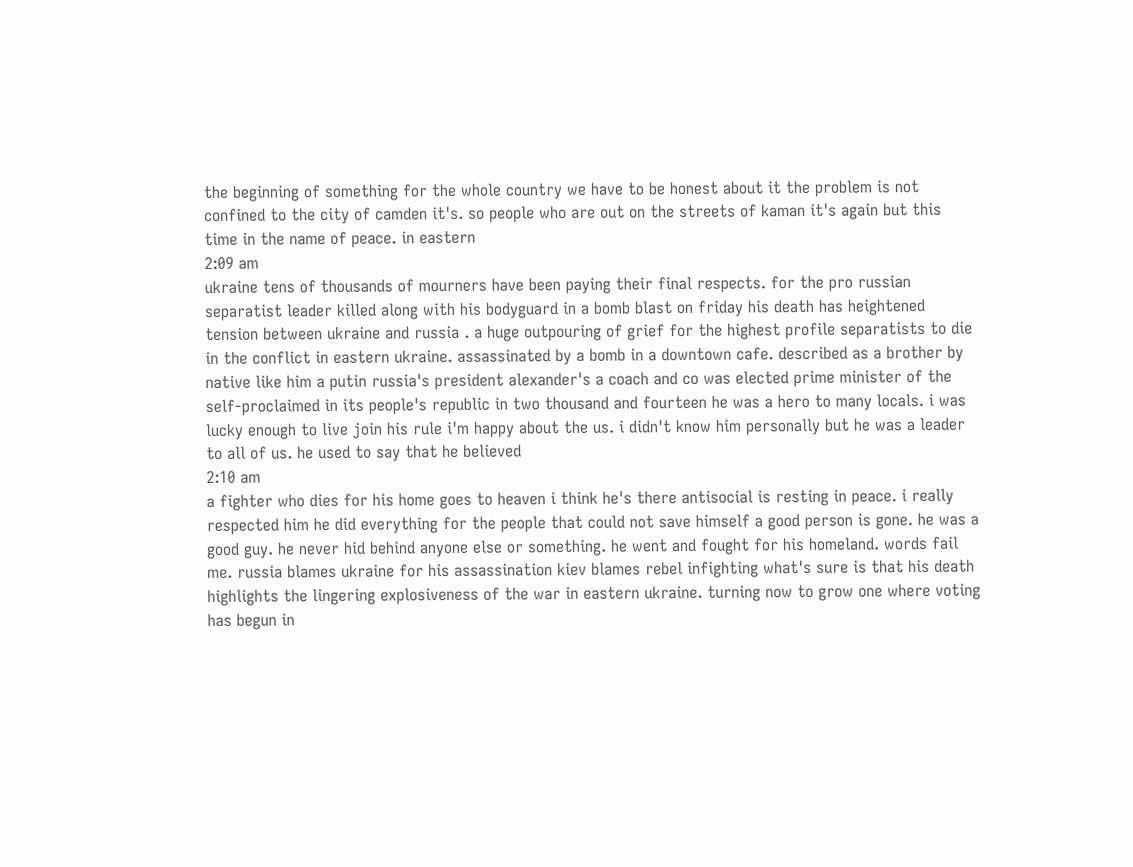the beginning of something for the whole country we have to be honest about it the problem is not confined to the city of camden it's. so people who are out on the streets of kaman it's again but this time in the name of peace. in eastern
2:09 am
ukraine tens of thousands of mourners have been paying their final respects. for the pro russian separatist leader killed along with his bodyguard in a bomb blast on friday his death has heightened tension between ukraine and russia . a huge outpouring of grief for the highest profile separatists to die in the conflict in eastern ukraine. assassinated by a bomb in a downtown cafe. described as a brother by native like him a putin russia's president alexander's a coach and co was elected prime minister of the self-proclaimed in its people's republic in two thousand and fourteen he was a hero to many locals. i was lucky enough to live join his rule i'm happy about the us. i didn't know him personally but he was a leader to all of us. he used to say that he believed
2:10 am
a fighter who dies for his home goes to heaven i think he's there antisocial is resting in peace. i really respected him he did everything for the people that could not save himself a good person is gone. he was a good guy. he never hid behind anyone else or something. he went and fought for his homeland. words fail me. russia blames ukraine for his assassination kiev blames rebel infighting what's sure is that his death highlights the lingering explosiveness of the war in eastern ukraine. turning now to grow one where voting has begun in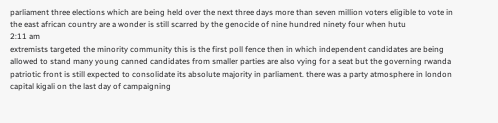parliament three elections which are being held over the next three days more than seven million voters eligible to vote in the east african country are a wonder is still scarred by the genocide of nine hundred ninety four when hutu
2:11 am
extremists targeted the minority community this is the first poll fence then in which independent candidates are being allowed to stand many young canned candidates from smaller parties are also vying for a seat but the governing rwanda patriotic front is still expected to consolidate its absolute majority in parliament. there was a party atmosphere in london capital kigali on the last day of campaigning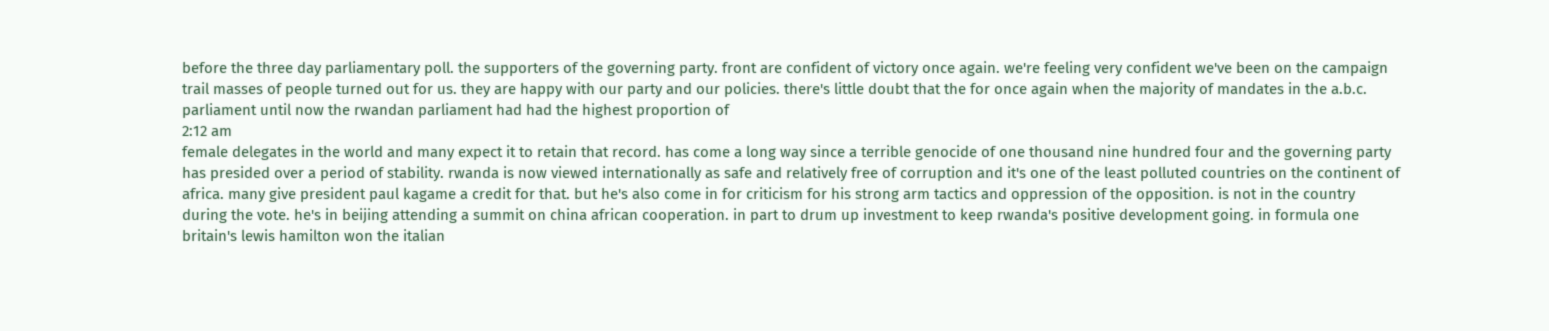before the three day parliamentary poll. the supporters of the governing party. front are confident of victory once again. we're feeling very confident we've been on the campaign trail masses of people turned out for us. they are happy with our party and our policies. there's little doubt that the for once again when the majority of mandates in the a.b.c. parliament until now the rwandan parliament had had the highest proportion of
2:12 am
female delegates in the world and many expect it to retain that record. has come a long way since a terrible genocide of one thousand nine hundred four and the governing party has presided over a period of stability. rwanda is now viewed internationally as safe and relatively free of corruption and it's one of the least polluted countries on the continent of africa. many give president paul kagame a credit for that. but he's also come in for criticism for his strong arm tactics and oppression of the opposition. is not in the country during the vote. he's in beijing attending a summit on china african cooperation. in part to drum up investment to keep rwanda's positive development going. in formula one britain's lewis hamilton won the italian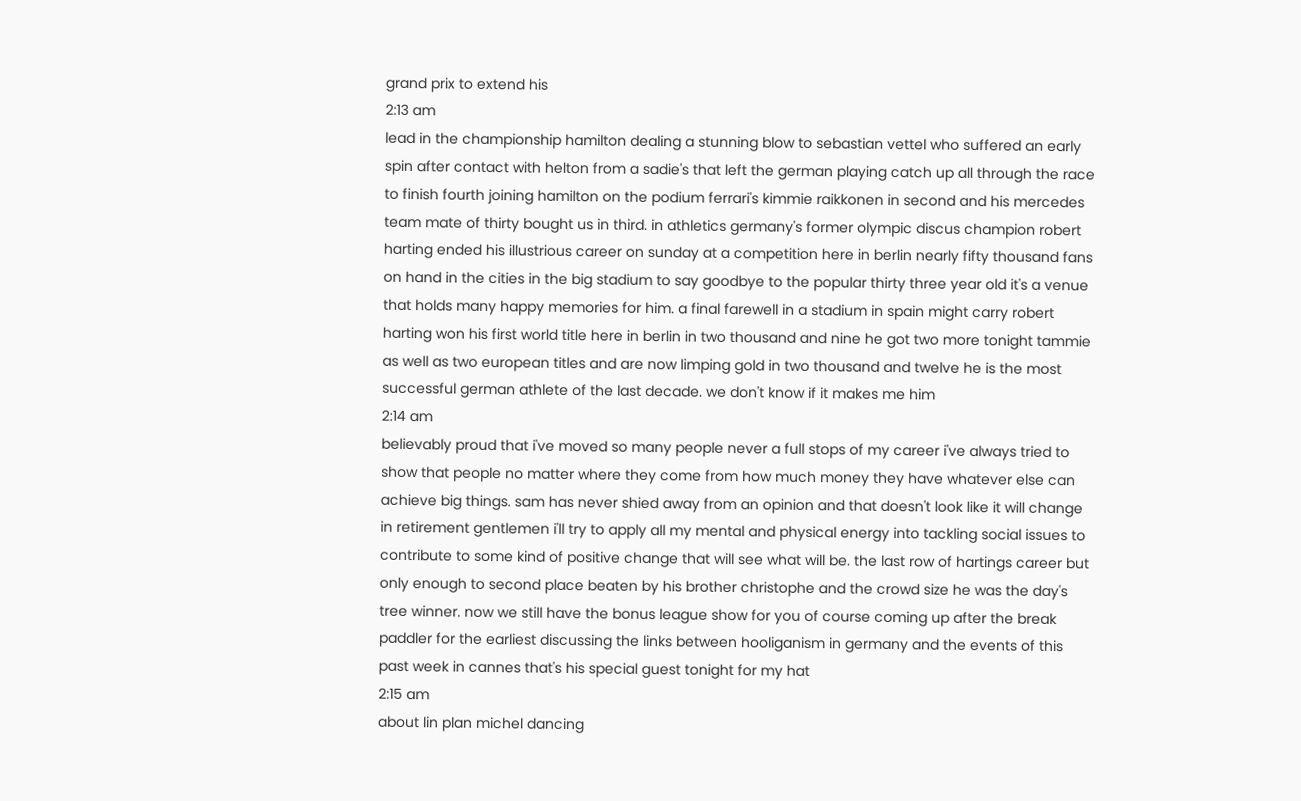grand prix to extend his
2:13 am
lead in the championship hamilton dealing a stunning blow to sebastian vettel who suffered an early spin after contact with helton from a sadie's that left the german playing catch up all through the race to finish fourth joining hamilton on the podium ferrari's kimmie raikkonen in second and his mercedes team mate of thirty bought us in third. in athletics germany's former olympic discus champion robert harting ended his illustrious career on sunday at a competition here in berlin nearly fifty thousand fans on hand in the cities in the big stadium to say goodbye to the popular thirty three year old it's a venue that holds many happy memories for him. a final farewell in a stadium in spain might carry robert harting won his first world title here in berlin in two thousand and nine he got two more tonight tammie as well as two european titles and are now limping gold in two thousand and twelve he is the most successful german athlete of the last decade. we don't know if it makes me him
2:14 am
believably proud that i've moved so many people never a full stops of my career i've always tried to show that people no matter where they come from how much money they have whatever else can achieve big things. sam has never shied away from an opinion and that doesn't look like it will change in retirement gentlemen i'll try to apply all my mental and physical energy into tackling social issues to contribute to some kind of positive change that will see what will be. the last row of hartings career but only enough to second place beaten by his brother christophe and the crowd size he was the day's tree winner. now we still have the bonus league show for you of course coming up after the break paddler for the earliest discussing the links between hooliganism in germany and the events of this past week in cannes that's his special guest tonight for my hat
2:15 am
about lin plan michel dancing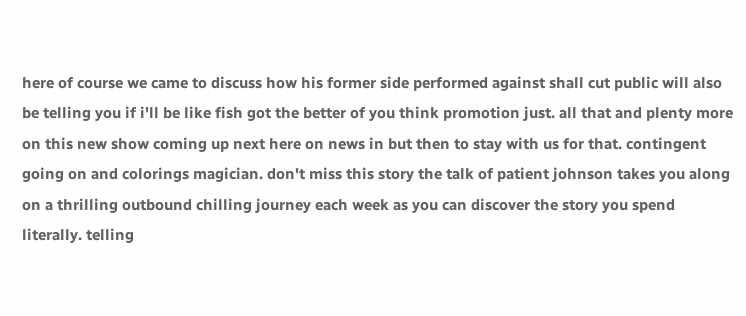here of course we came to discuss how his former side performed against shall cut public will also be telling you if i'll be like fish got the better of you think promotion just. all that and plenty more on this new show coming up next here on news in but then to stay with us for that. contingent going on and colorings magician. don't miss this story the talk of patient johnson takes you along on a thrilling outbound chilling journey each week as you can discover the story you spend literally. telling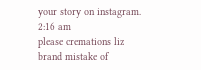your story on instagram.
2:16 am
please cremations liz brand mistake of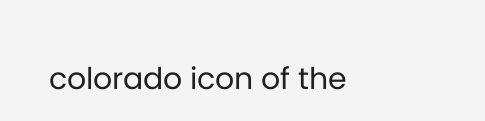colorado icon of the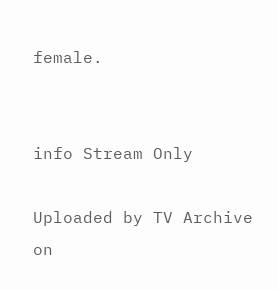female.


info Stream Only

Uploaded by TV Archive on